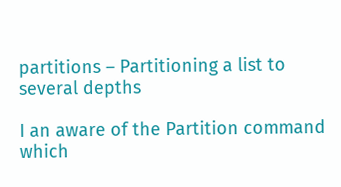partitions – Partitioning a list to several depths

I an aware of the Partition command which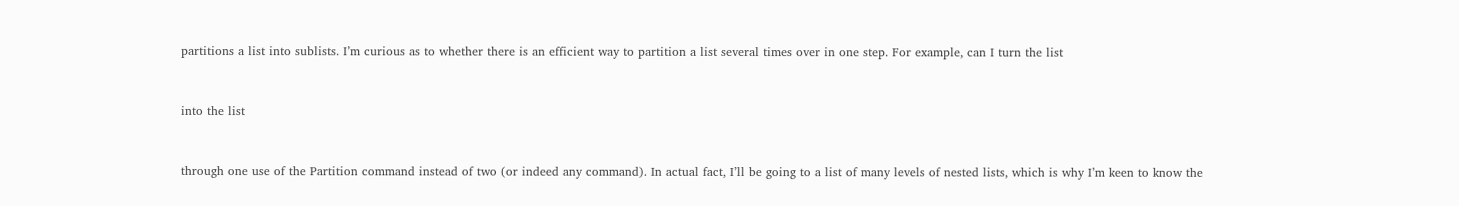partitions a list into sublists. I’m curious as to whether there is an efficient way to partition a list several times over in one step. For example, can I turn the list


into the list


through one use of the Partition command instead of two (or indeed any command). In actual fact, I’ll be going to a list of many levels of nested lists, which is why I’m keen to know the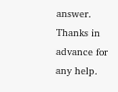answer. Thanks in advance for any help.